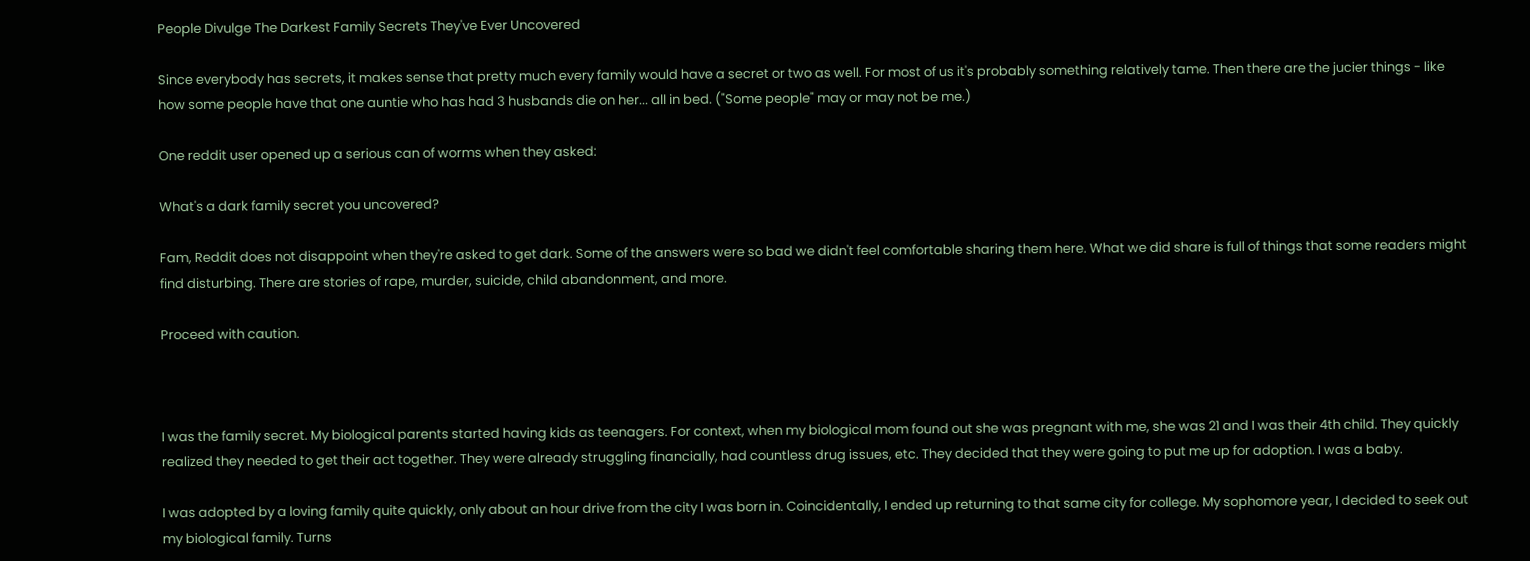People Divulge The Darkest Family Secrets They've Ever Uncovered

Since everybody has secrets, it makes sense that pretty much every family would have a secret or two as well. For most of us it's probably something relatively tame. Then there are the jucier things - like how some people have that one auntie who has had 3 husbands die on her... all in bed. ("Some people" may or may not be me.)

One reddit user opened up a serious can of worms when they asked:

What's a dark family secret you uncovered?

Fam, Reddit does not disappoint when they're asked to get dark. Some of the answers were so bad we didn't feel comfortable sharing them here. What we did share is full of things that some readers might find disturbing. There are stories of rape, murder, suicide, child abandonment, and more.

Proceed with caution.



I was the family secret. My biological parents started having kids as teenagers. For context, when my biological mom found out she was pregnant with me, she was 21 and I was their 4th child. They quickly realized they needed to get their act together. They were already struggling financially, had countless drug issues, etc. They decided that they were going to put me up for adoption. I was a baby.

I was adopted by a loving family quite quickly, only about an hour drive from the city I was born in. Coincidentally, I ended up returning to that same city for college. My sophomore year, I decided to seek out my biological family. Turns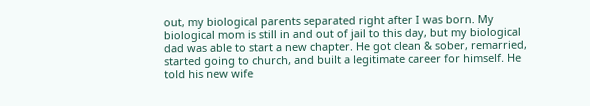out, my biological parents separated right after I was born. My biological mom is still in and out of jail to this day, but my biological dad was able to start a new chapter. He got clean & sober, remarried, started going to church, and built a legitimate career for himself. He told his new wife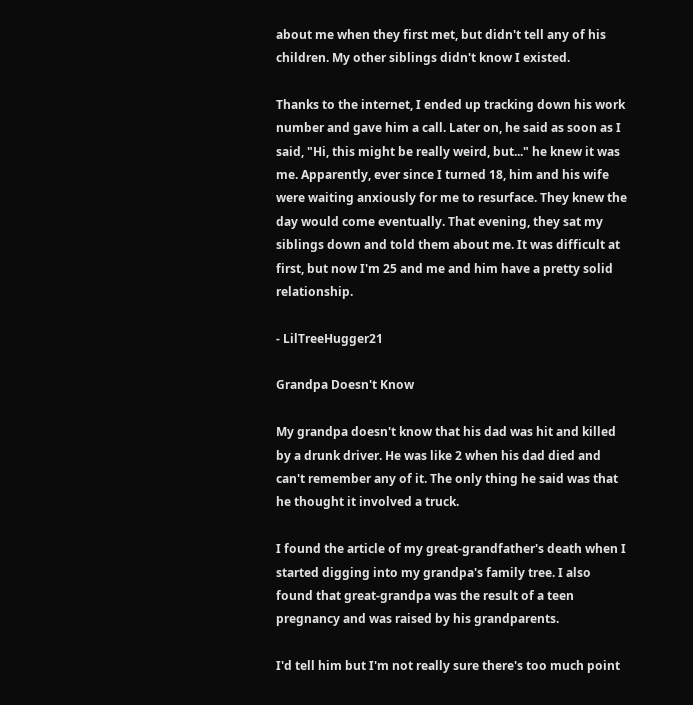about me when they first met, but didn't tell any of his children. My other siblings didn't know I existed.

Thanks to the internet, I ended up tracking down his work number and gave him a call. Later on, he said as soon as I said, "Hi, this might be really weird, but..." he knew it was me. Apparently, ever since I turned 18, him and his wife were waiting anxiously for me to resurface. They knew the day would come eventually. That evening, they sat my siblings down and told them about me. It was difficult at first, but now I'm 25 and me and him have a pretty solid relationship.

- LilTreeHugger21

Grandpa Doesn't Know

My grandpa doesn't know that his dad was hit and killed by a drunk driver. He was like 2 when his dad died and can't remember any of it. The only thing he said was that he thought it involved a truck.

I found the article of my great-grandfather's death when I started digging into my grandpa's family tree. I also found that great-grandpa was the result of a teen pregnancy and was raised by his grandparents.

I'd tell him but I'm not really sure there's too much point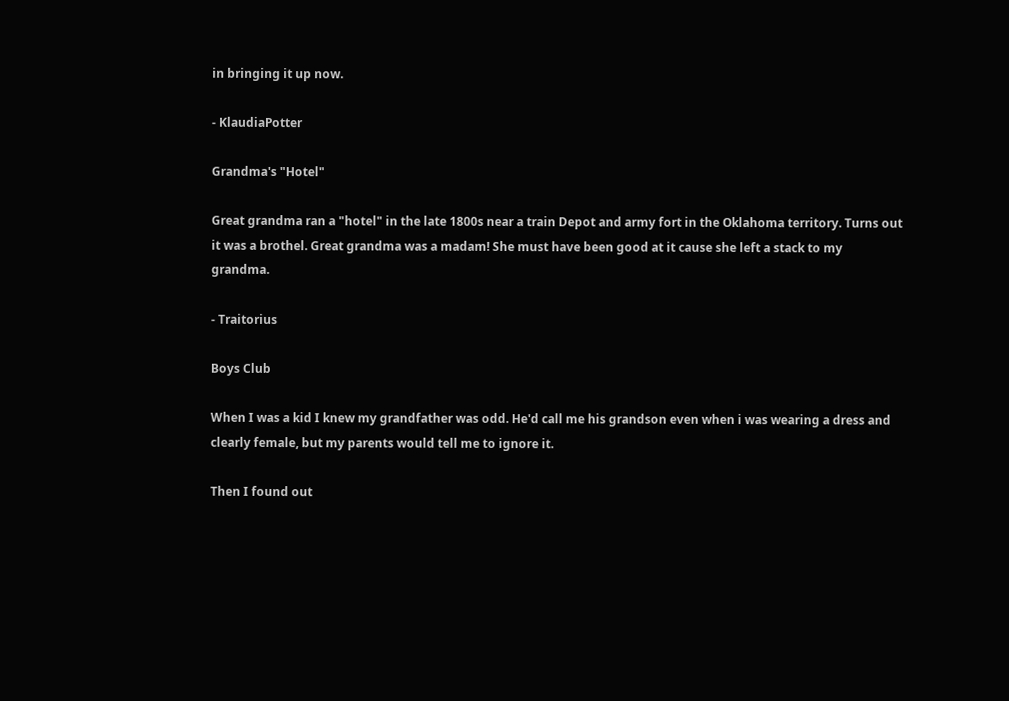in bringing it up now.

- KlaudiaPotter

Grandma's "Hotel"

Great grandma ran a "hotel" in the late 1800s near a train Depot and army fort in the Oklahoma territory. Turns out it was a brothel. Great grandma was a madam! She must have been good at it cause she left a stack to my grandma.

- Traitorius

Boys Club

When I was a kid I knew my grandfather was odd. He'd call me his grandson even when i was wearing a dress and clearly female, but my parents would tell me to ignore it.

Then I found out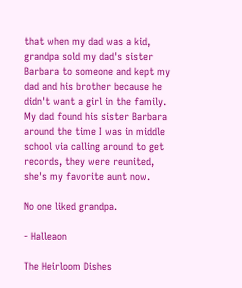that when my dad was a kid, grandpa sold my dad's sister Barbara to someone and kept my dad and his brother because he didn't want a girl in the family. My dad found his sister Barbara around the time I was in middle school via calling around to get records, they were reunited, she's my favorite aunt now.

No one liked grandpa.

- Halleaon

The Heirloom Dishes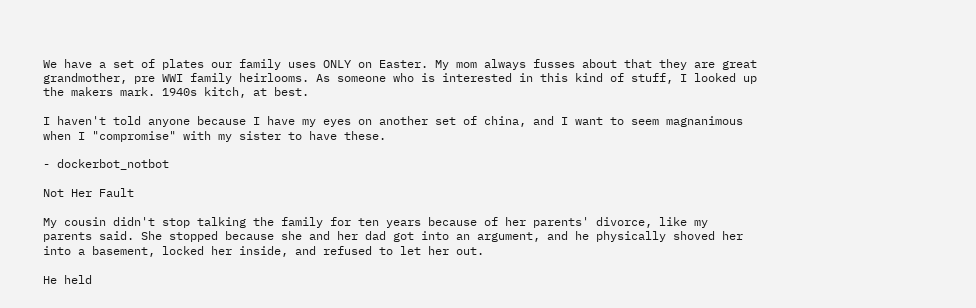We have a set of plates our family uses ONLY on Easter. My mom always fusses about that they are great grandmother, pre WWI family heirlooms. As someone who is interested in this kind of stuff, I looked up the makers mark. 1940s kitch, at best.

I haven't told anyone because I have my eyes on another set of china, and I want to seem magnanimous when I "compromise" with my sister to have these.

- dockerbot_notbot

Not Her Fault

My cousin didn't stop talking the family for ten years because of her parents' divorce, like my parents said. She stopped because she and her dad got into an argument, and he physically shoved her into a basement, locked her inside, and refused to let her out.

He held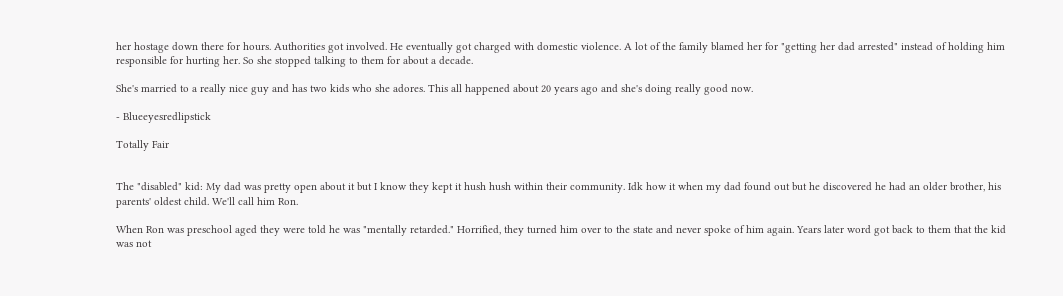her hostage down there for hours. Authorities got involved. He eventually got charged with domestic violence. A lot of the family blamed her for "getting her dad arrested" instead of holding him responsible for hurting her. So she stopped talking to them for about a decade.

She's married to a really nice guy and has two kids who she adores. This all happened about 20 years ago and she's doing really good now.

- Blueeyesredlipstick

Totally Fair


The "disabled" kid: My dad was pretty open about it but I know they kept it hush hush within their community. Idk how it when my dad found out but he discovered he had an older brother, his parents' oldest child. We'll call him Ron.

When Ron was preschool aged they were told he was "mentally retarded." Horrified, they turned him over to the state and never spoke of him again. Years later word got back to them that the kid was not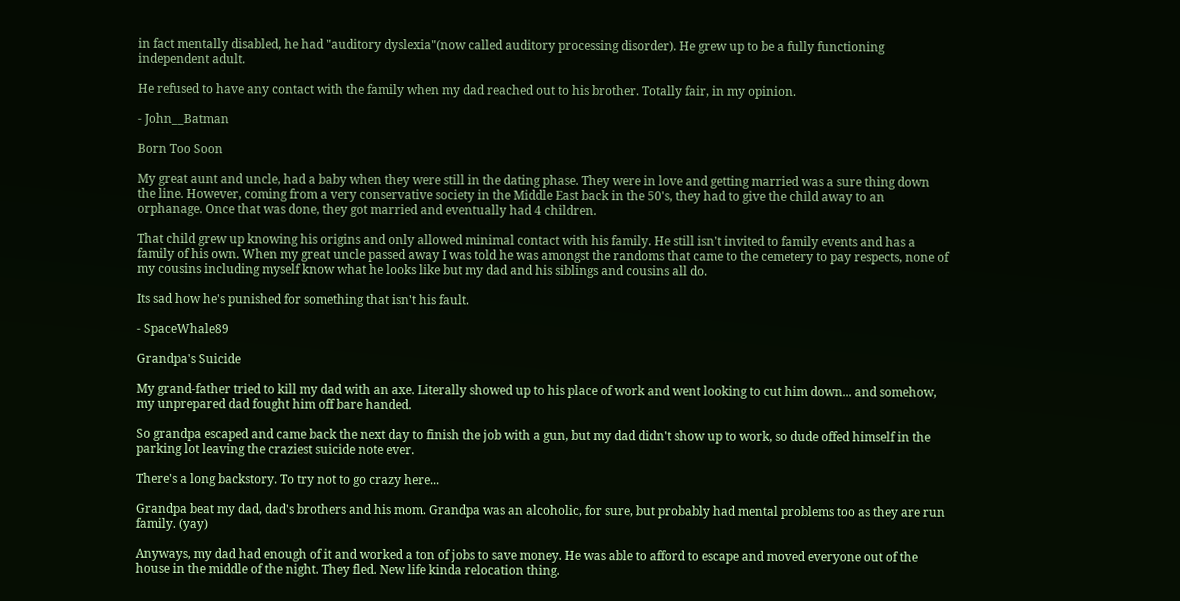in fact mentally disabled, he had "auditory dyslexia"(now called auditory processing disorder). He grew up to be a fully functioning independent adult.

He refused to have any contact with the family when my dad reached out to his brother. Totally fair, in my opinion.

- John__Batman

Born Too Soon

My great aunt and uncle, had a baby when they were still in the dating phase. They were in love and getting married was a sure thing down the line. However, coming from a very conservative society in the Middle East back in the 50's, they had to give the child away to an orphanage. Once that was done, they got married and eventually had 4 children.

That child grew up knowing his origins and only allowed minimal contact with his family. He still isn't invited to family events and has a family of his own. When my great uncle passed away I was told he was amongst the randoms that came to the cemetery to pay respects, none of my cousins including myself know what he looks like but my dad and his siblings and cousins all do.

Its sad how he's punished for something that isn't his fault.

- SpaceWhale89

Grandpa's Suicide

My grand-father tried to kill my dad with an axe. Literally showed up to his place of work and went looking to cut him down... and somehow, my unprepared dad fought him off bare handed.

So grandpa escaped and came back the next day to finish the job with a gun, but my dad didn't show up to work, so dude offed himself in the parking lot leaving the craziest suicide note ever.

There's a long backstory. To try not to go crazy here...

Grandpa beat my dad, dad's brothers and his mom. Grandpa was an alcoholic, for sure, but probably had mental problems too as they are run family. (yay)

Anyways, my dad had enough of it and worked a ton of jobs to save money. He was able to afford to escape and moved everyone out of the house in the middle of the night. They fled. New life kinda relocation thing.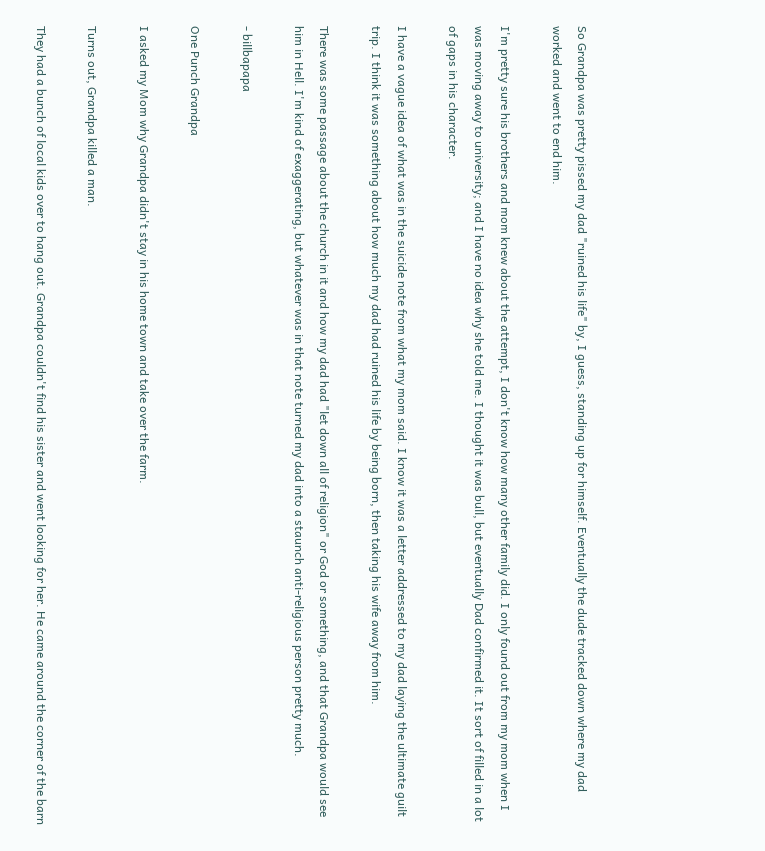So Grandpa was pretty pissed my dad "ruined his life" by, I guess, standing up for himself. Eventually the dude tracked down where my dad worked and went to end him.

I'm pretty sure his brothers and mom knew about the attempt, I don't know how many other family did. I only found out from my mom when I was moving away to university; and I have no idea why she told me. I thought it was bull, but eventually Dad confirmed it. It sort of filled in a lot of gaps in his character.

I have a vague idea of what was in the suicide note from what my mom said. I know it was a letter addressed to my dad laying the ultimate guilt trip. I think it was something about how much my dad had ruined his life by being born, then taking his wife away from him.

There was some passage about the church in it and how my dad had "let down all of religion" or God or something, and that Grandpa would see him in Hell. I'm kind of exaggerating, but whatever was in that note turned my dad into a staunch anti-religious person pretty much.

- billbapapa

One Punch Grandpa

I asked my Mom why Grandpa didn't stay in his home town and take over the farm.

Turns out, Grandpa killed a man.

They had a bunch of local kids over to hang out. Grandpa couldn't find his sister and went looking for her. He came around the corner of the barn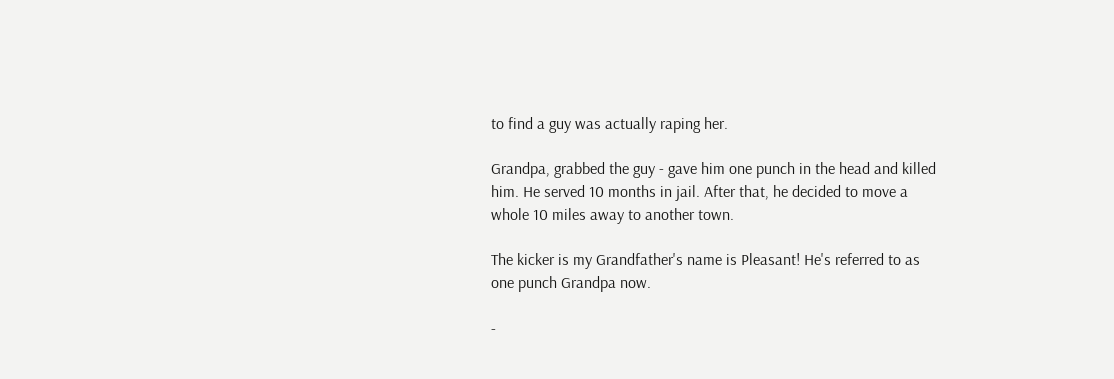to find a guy was actually raping her.

Grandpa, grabbed the guy - gave him one punch in the head and killed him. He served 10 months in jail. After that, he decided to move a whole 10 miles away to another town.

The kicker is my Grandfather's name is Pleasant! He's referred to as one punch Grandpa now.

-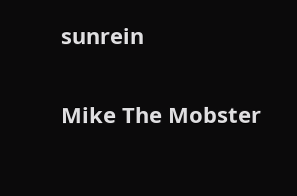sunrein

Mike The Mobster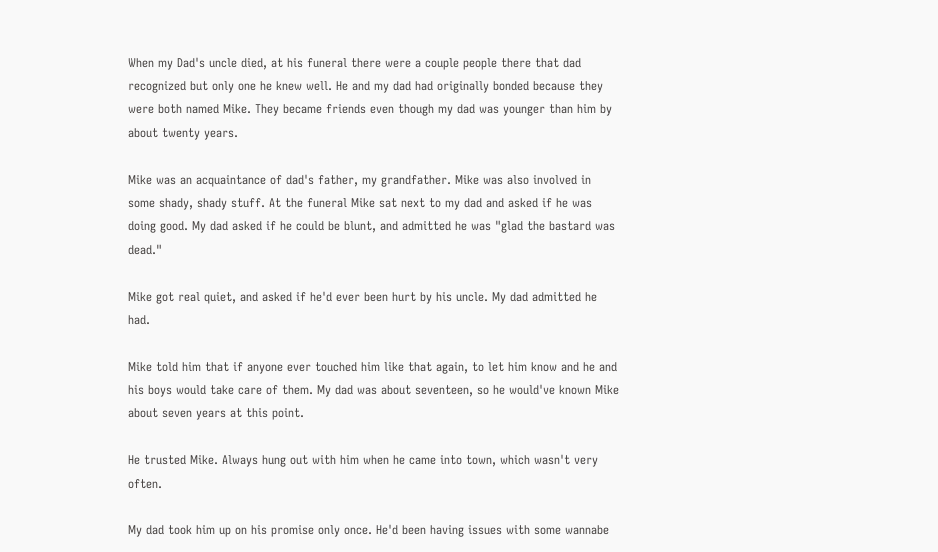When my Dad's uncle died, at his funeral there were a couple people there that dad recognized but only one he knew well. He and my dad had originally bonded because they were both named Mike. They became friends even though my dad was younger than him by about twenty years.

Mike was an acquaintance of dad's father, my grandfather. Mike was also involved in some shady, shady stuff. At the funeral Mike sat next to my dad and asked if he was doing good. My dad asked if he could be blunt, and admitted he was "glad the bastard was dead."

Mike got real quiet, and asked if he'd ever been hurt by his uncle. My dad admitted he had.

Mike told him that if anyone ever touched him like that again, to let him know and he and his boys would take care of them. My dad was about seventeen, so he would've known Mike about seven years at this point.

He trusted Mike. Always hung out with him when he came into town, which wasn't very often.

My dad took him up on his promise only once. He'd been having issues with some wannabe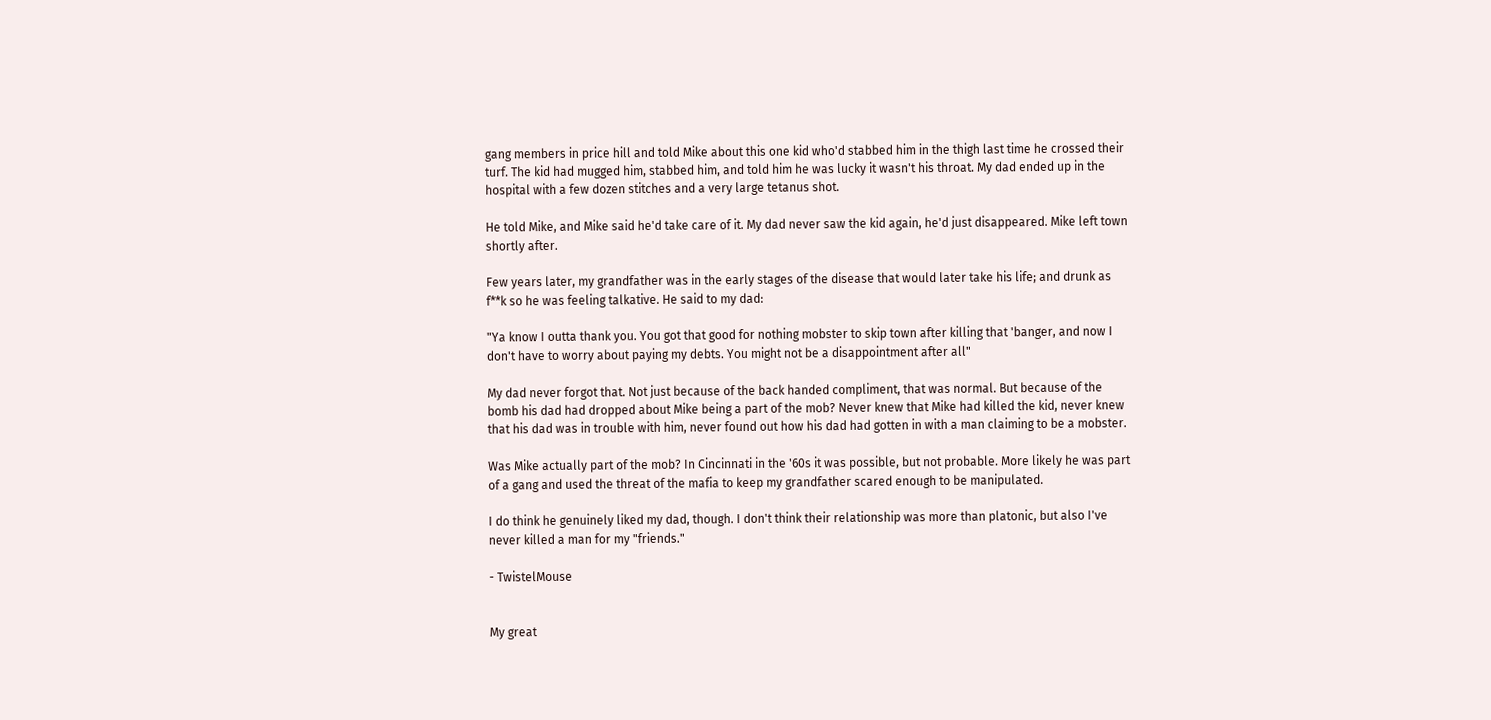gang members in price hill and told Mike about this one kid who'd stabbed him in the thigh last time he crossed their turf. The kid had mugged him, stabbed him, and told him he was lucky it wasn't his throat. My dad ended up in the hospital with a few dozen stitches and a very large tetanus shot.

He told Mike, and Mike said he'd take care of it. My dad never saw the kid again, he'd just disappeared. Mike left town shortly after.

Few years later, my grandfather was in the early stages of the disease that would later take his life; and drunk as f**k so he was feeling talkative. He said to my dad:

"Ya know I outta thank you. You got that good for nothing mobster to skip town after killing that 'banger, and now I don't have to worry about paying my debts. You might not be a disappointment after all"

My dad never forgot that. Not just because of the back handed compliment, that was normal. But because of the bomb his dad had dropped about Mike being a part of the mob? Never knew that Mike had killed the kid, never knew that his dad was in trouble with him, never found out how his dad had gotten in with a man claiming to be a mobster.

Was Mike actually part of the mob? In Cincinnati in the '60s it was possible, but not probable. More likely he was part of a gang and used the threat of the mafia to keep my grandfather scared enough to be manipulated.

I do think he genuinely liked my dad, though. I don't think their relationship was more than platonic, but also I've never killed a man for my "friends."

- TwistelMouse


My great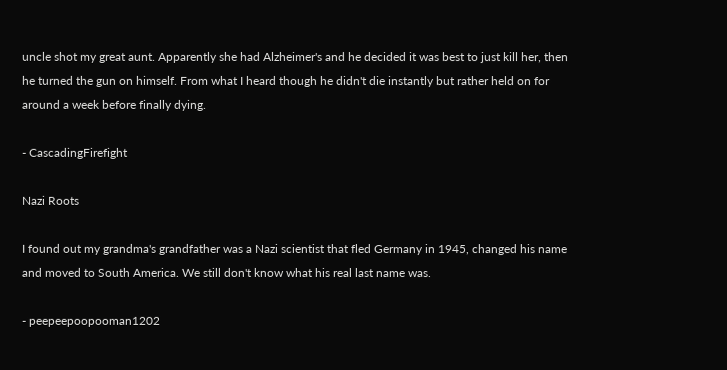uncle shot my great aunt. Apparently she had Alzheimer's and he decided it was best to just kill her, then he turned the gun on himself. From what I heard though he didn't die instantly but rather held on for around a week before finally dying.

- CascadingFirefight

Nazi Roots

I found out my grandma's grandfather was a Nazi scientist that fled Germany in 1945, changed his name and moved to South America. We still don't know what his real last name was.

- peepeepoopooman1202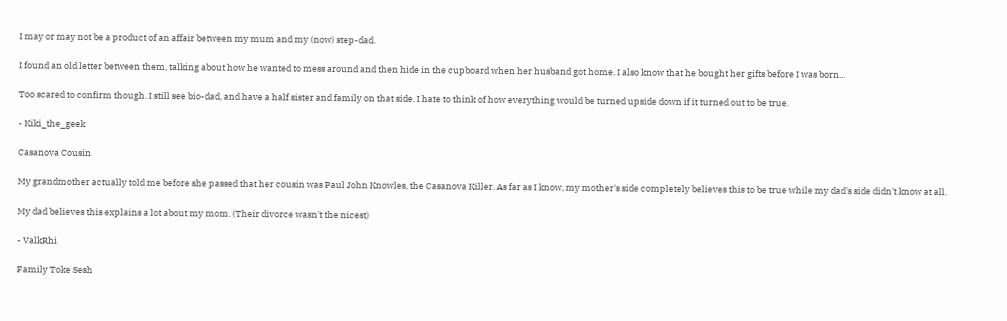I may or may not be a product of an affair between my mum and my (now) step-dad.

I found an old letter between them, talking about how he wanted to mess around and then hide in the cupboard when her husband got home. I also know that he bought her gifts before I was born...

Too scared to confirm though. I still see bio-dad, and have a half sister and family on that side. I hate to think of how everything would be turned upside down if it turned out to be true.

- Kiki_the_geek

Casanova Cousin

My grandmother actually told me before she passed that her cousin was Paul John Knowles, the Casanova Killer. As far as I know, my mother's side completely believes this to be true while my dad's side didn't know at all.

My dad believes this explains a lot about my mom. (Their divorce wasn't the nicest)

- ValkRhi

Family Toke Sesh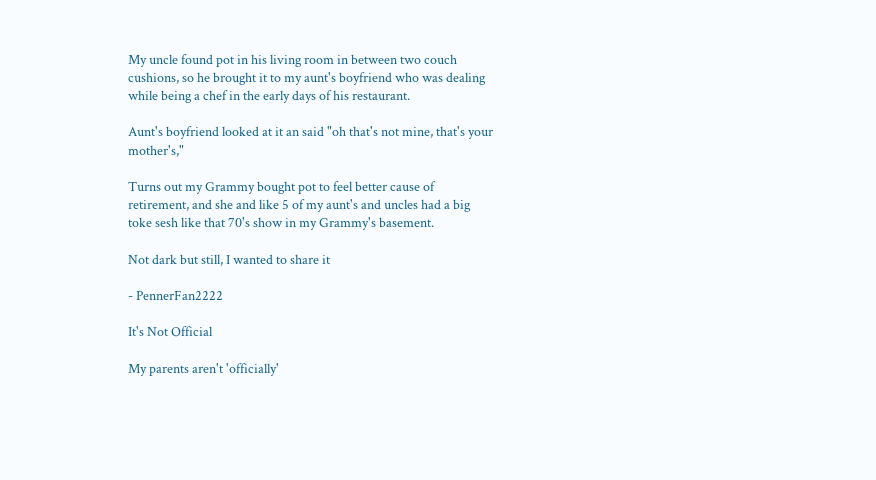My uncle found pot in his living room in between two couch cushions, so he brought it to my aunt's boyfriend who was dealing while being a chef in the early days of his restaurant.

Aunt's boyfriend looked at it an said "oh that's not mine, that's your mother's,"

Turns out my Grammy bought pot to feel better cause of retirement, and she and like 5 of my aunt's and uncles had a big toke sesh like that 70's show in my Grammy's basement.

Not dark but still, I wanted to share it

- PennerFan2222

It's Not Official

My parents aren't 'officially'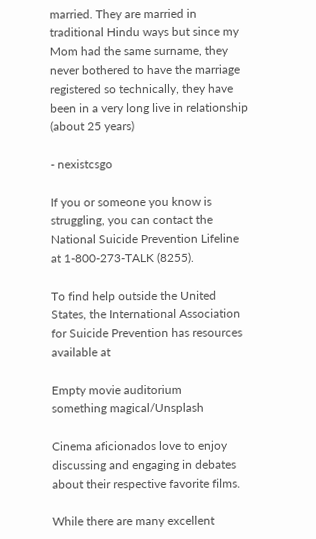married. They are married in traditional Hindu ways but since my Mom had the same surname, they never bothered to have the marriage registered so technically, they have been in a very long live in relationship (about 25 years)

- nexistcsgo

If you or someone you know is struggling, you can contact the National Suicide Prevention Lifeline at 1-800-273-TALK (8255).

To find help outside the United States, the International Association for Suicide Prevention has resources available at

Empty movie auditorium
something magical/Unsplash

Cinema aficionados love to enjoy discussing and engaging in debates about their respective favorite films.

While there are many excellent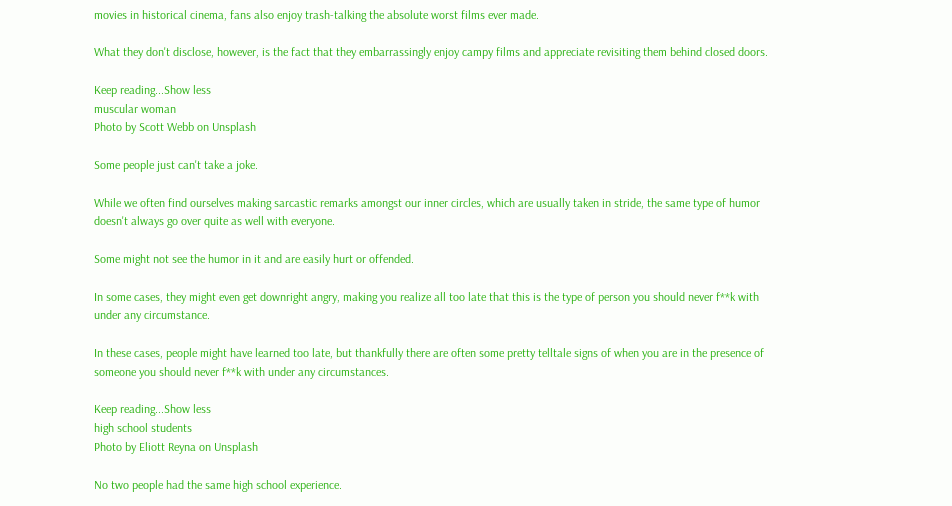movies in historical cinema, fans also enjoy trash-talking the absolute worst films ever made.

What they don't disclose, however, is the fact that they embarrassingly enjoy campy films and appreciate revisiting them behind closed doors.

Keep reading...Show less
muscular woman
Photo by Scott Webb on Unsplash

Some people just can't take a joke.

While we often find ourselves making sarcastic remarks amongst our inner circles, which are usually taken in stride, the same type of humor doesn't always go over quite as well with everyone.

Some might not see the humor in it and are easily hurt or offended.

In some cases, they might even get downright angry, making you realize all too late that this is the type of person you should never f**k with under any circumstance.

In these cases, people might have learned too late, but thankfully there are often some pretty telltale signs of when you are in the presence of someone you should never f**k with under any circumstances.

Keep reading...Show less
high school students
Photo by Eliott Reyna on Unsplash

No two people had the same high school experience.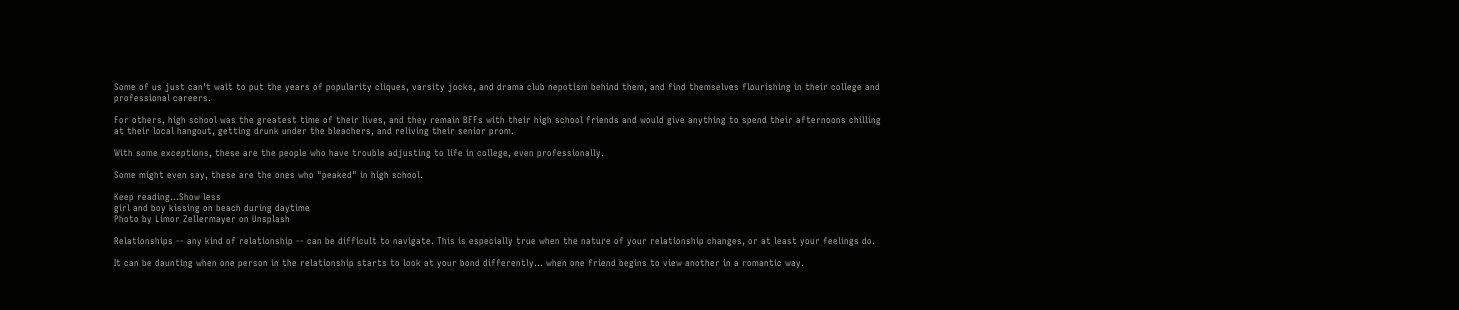Some of us just can't wait to put the years of popularity cliques, varsity jocks, and drama club nepotism behind them, and find themselves flourishing in their college and professional careers.

For others, high school was the greatest time of their lives, and they remain BFFs with their high school friends and would give anything to spend their afternoons chilling at their local hangout, getting drunk under the bleachers, and reliving their senior prom.

With some exceptions, these are the people who have trouble adjusting to life in college, even professionally.

Some might even say, these are the ones who "peaked" in high school.

Keep reading...Show less
girl and boy kissing on beach during daytime
Photo by Limor Zellermayer on Unsplash

Relationships -- any kind of relationship -- can be difficult to navigate. This is especially true when the nature of your relationship changes, or at least your feelings do.

It can be daunting when one person in the relationship starts to look at your bond differently... when one friend begins to view another in a romantic way.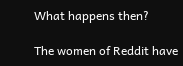What happens then?

The women of Reddit have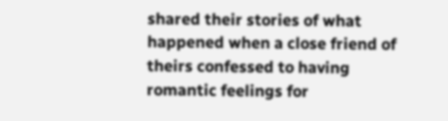shared their stories of what happened when a close friend of theirs confessed to having romantic feelings for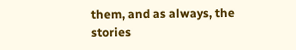them, and as always, the stories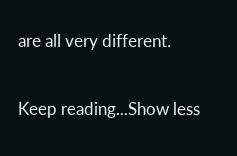are all very different.

Keep reading...Show less